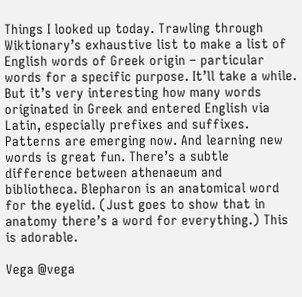Things I looked up today. Trawling through Wiktionary’s exhaustive list to make a list of English words of Greek origin – particular words for a specific purpose. It’ll take a while. But it’s very interesting how many words originated in Greek and entered English via Latin, especially prefixes and suffixes. Patterns are emerging now. And learning new words is great fun. There’s a subtle difference between athenaeum and bibliotheca. Blepharon is an anatomical word for the eyelid. (Just goes to show that in anatomy there’s a word for everything.) This is adorable.

Vega @vega